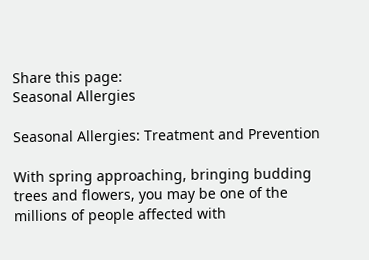Share this page:
Seasonal Allergies

Seasonal Allergies: Treatment and Prevention

With spring approaching, bringing budding trees and flowers, you may be one of the millions of people affected with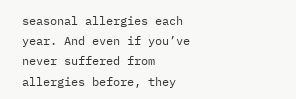seasonal allergies each year. And even if you’ve never suffered from allergies before, they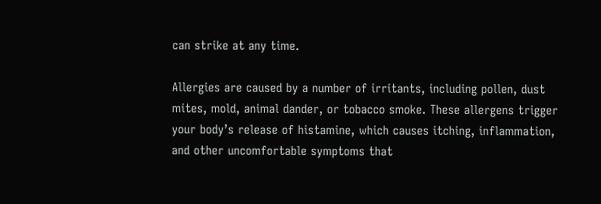can strike at any time.

Allergies are caused by a number of irritants, including pollen, dust mites, mold, animal dander, or tobacco smoke. These allergens trigger your body’s release of histamine, which causes itching, inflammation, and other uncomfortable symptoms that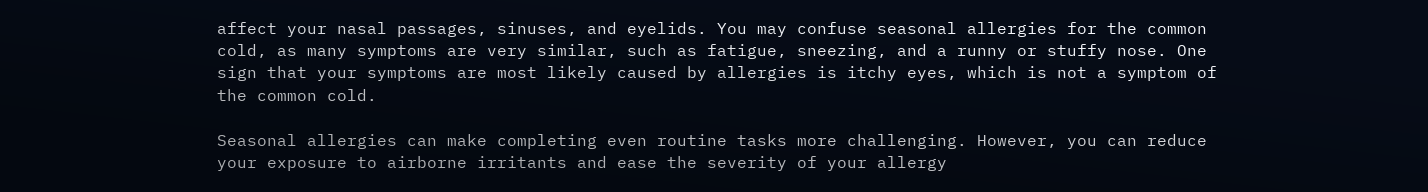affect your nasal passages, sinuses, and eyelids. You may confuse seasonal allergies for the common cold, as many symptoms are very similar, such as fatigue, sneezing, and a runny or stuffy nose. One sign that your symptoms are most likely caused by allergies is itchy eyes, which is not a symptom of the common cold.

Seasonal allergies can make completing even routine tasks more challenging. However, you can reduce your exposure to airborne irritants and ease the severity of your allergy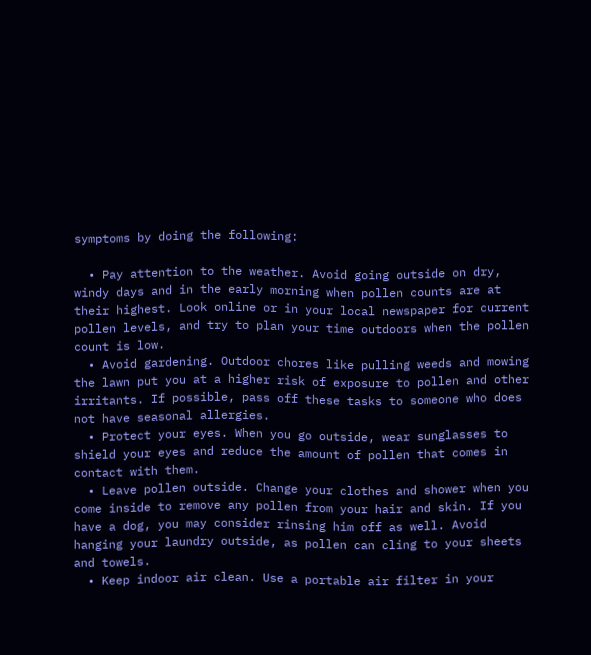symptoms by doing the following:

  • Pay attention to the weather. Avoid going outside on dry, windy days and in the early morning when pollen counts are at their highest. Look online or in your local newspaper for current pollen levels, and try to plan your time outdoors when the pollen count is low.
  • Avoid gardening. Outdoor chores like pulling weeds and mowing the lawn put you at a higher risk of exposure to pollen and other irritants. If possible, pass off these tasks to someone who does not have seasonal allergies.
  • Protect your eyes. When you go outside, wear sunglasses to shield your eyes and reduce the amount of pollen that comes in contact with them.
  • Leave pollen outside. Change your clothes and shower when you come inside to remove any pollen from your hair and skin. If you have a dog, you may consider rinsing him off as well. Avoid hanging your laundry outside, as pollen can cling to your sheets and towels.
  • Keep indoor air clean. Use a portable air filter in your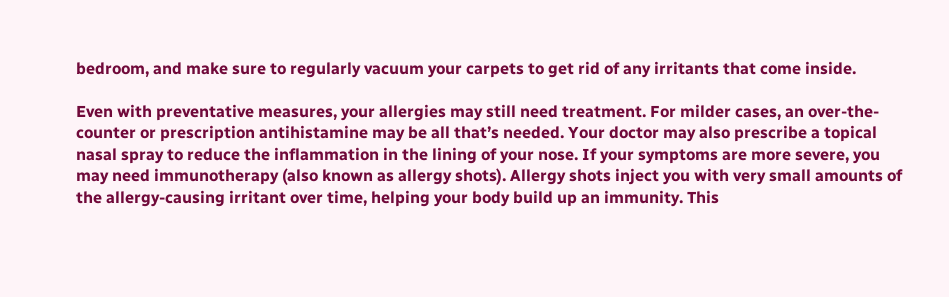bedroom, and make sure to regularly vacuum your carpets to get rid of any irritants that come inside.

Even with preventative measures, your allergies may still need treatment. For milder cases, an over-the-counter or prescription antihistamine may be all that’s needed. Your doctor may also prescribe a topical nasal spray to reduce the inflammation in the lining of your nose. If your symptoms are more severe, you may need immunotherapy (also known as allergy shots). Allergy shots inject you with very small amounts of the allergy-causing irritant over time, helping your body build up an immunity. This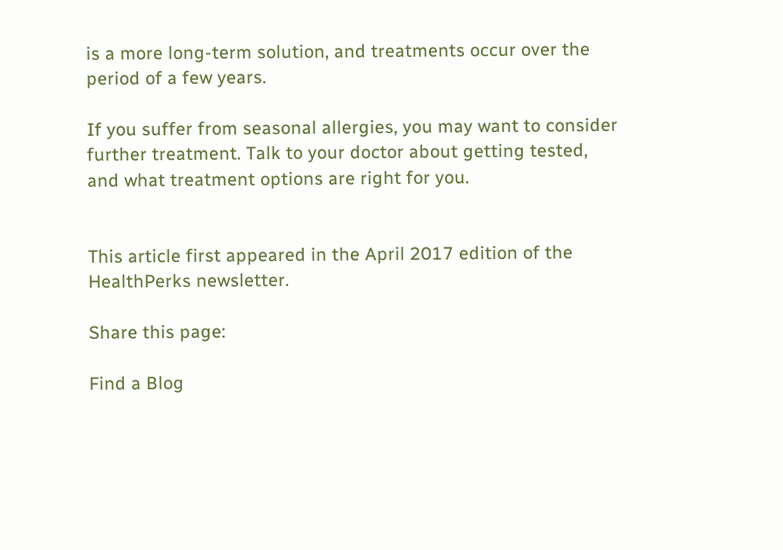is a more long-term solution, and treatments occur over the period of a few years.

If you suffer from seasonal allergies, you may want to consider further treatment. Talk to your doctor about getting tested, and what treatment options are right for you.


This article first appeared in the April 2017 edition of the HealthPerks newsletter.

Share this page:

Find a Blog